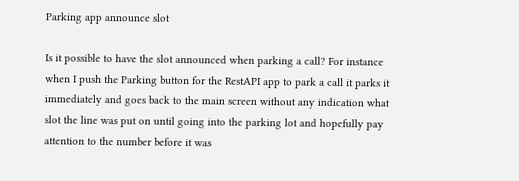Parking app announce slot

Is it possible to have the slot announced when parking a call? For instance when I push the Parking button for the RestAPI app to park a call it parks it immediately and goes back to the main screen without any indication what slot the line was put on until going into the parking lot and hopefully pay attention to the number before it was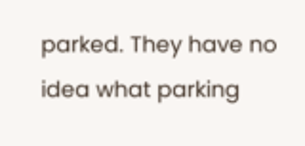parked. They have no idea what parking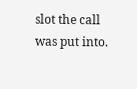slot the call was put into.